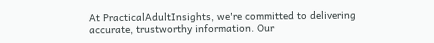At PracticalAdultInsights, we're committed to delivering accurate, trustworthy information. Our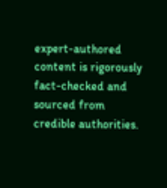expert-authored content is rigorously fact-checked and sourced from credible authorities.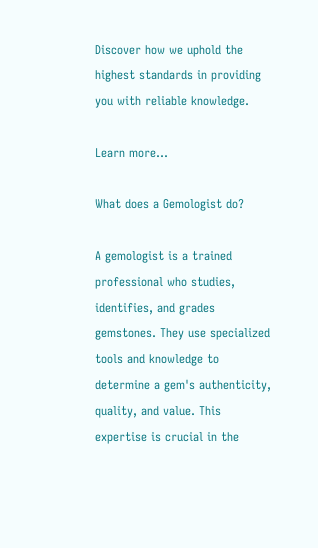Discover how we uphold the highest standards in providing you with reliable knowledge.

Learn more...

What does a Gemologist do?

A gemologist is a trained professional who studies, identifies, and grades gemstones. They use specialized tools and knowledge to determine a gem's authenticity, quality, and value. This expertise is crucial in the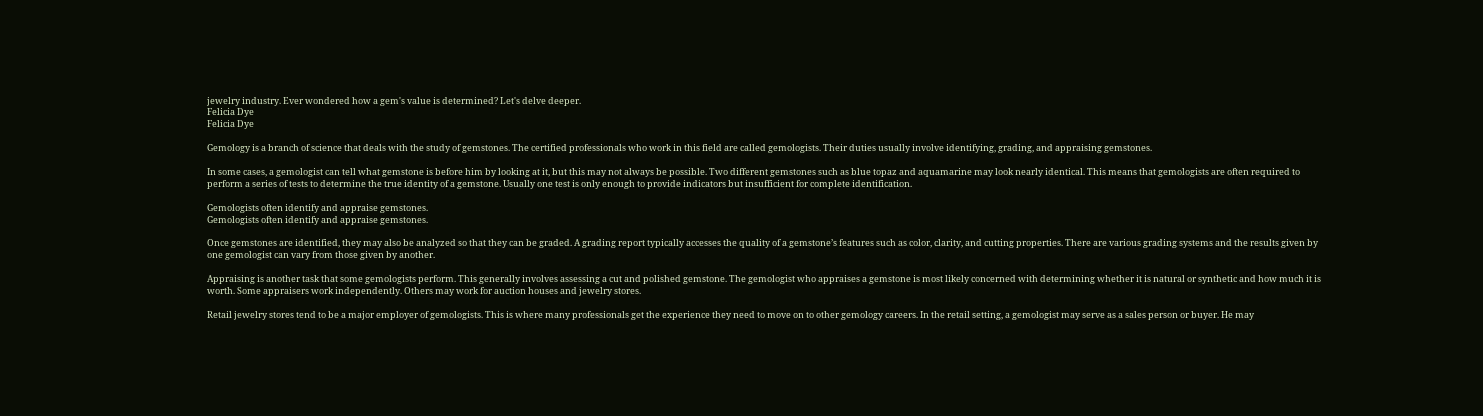jewelry industry. Ever wondered how a gem's value is determined? Let's delve deeper.
Felicia Dye
Felicia Dye

Gemology is a branch of science that deals with the study of gemstones. The certified professionals who work in this field are called gemologists. Their duties usually involve identifying, grading, and appraising gemstones.

In some cases, a gemologist can tell what gemstone is before him by looking at it, but this may not always be possible. Two different gemstones such as blue topaz and aquamarine may look nearly identical. This means that gemologists are often required to perform a series of tests to determine the true identity of a gemstone. Usually one test is only enough to provide indicators but insufficient for complete identification.

Gemologists often identify and appraise gemstones.
Gemologists often identify and appraise gemstones.

Once gemstones are identified, they may also be analyzed so that they can be graded. A grading report typically accesses the quality of a gemstone’s features such as color, clarity, and cutting properties. There are various grading systems and the results given by one gemologist can vary from those given by another.

Appraising is another task that some gemologists perform. This generally involves assessing a cut and polished gemstone. The gemologist who appraises a gemstone is most likely concerned with determining whether it is natural or synthetic and how much it is worth. Some appraisers work independently. Others may work for auction houses and jewelry stores.

Retail jewelry stores tend to be a major employer of gemologists. This is where many professionals get the experience they need to move on to other gemology careers. In the retail setting, a gemologist may serve as a sales person or buyer. He may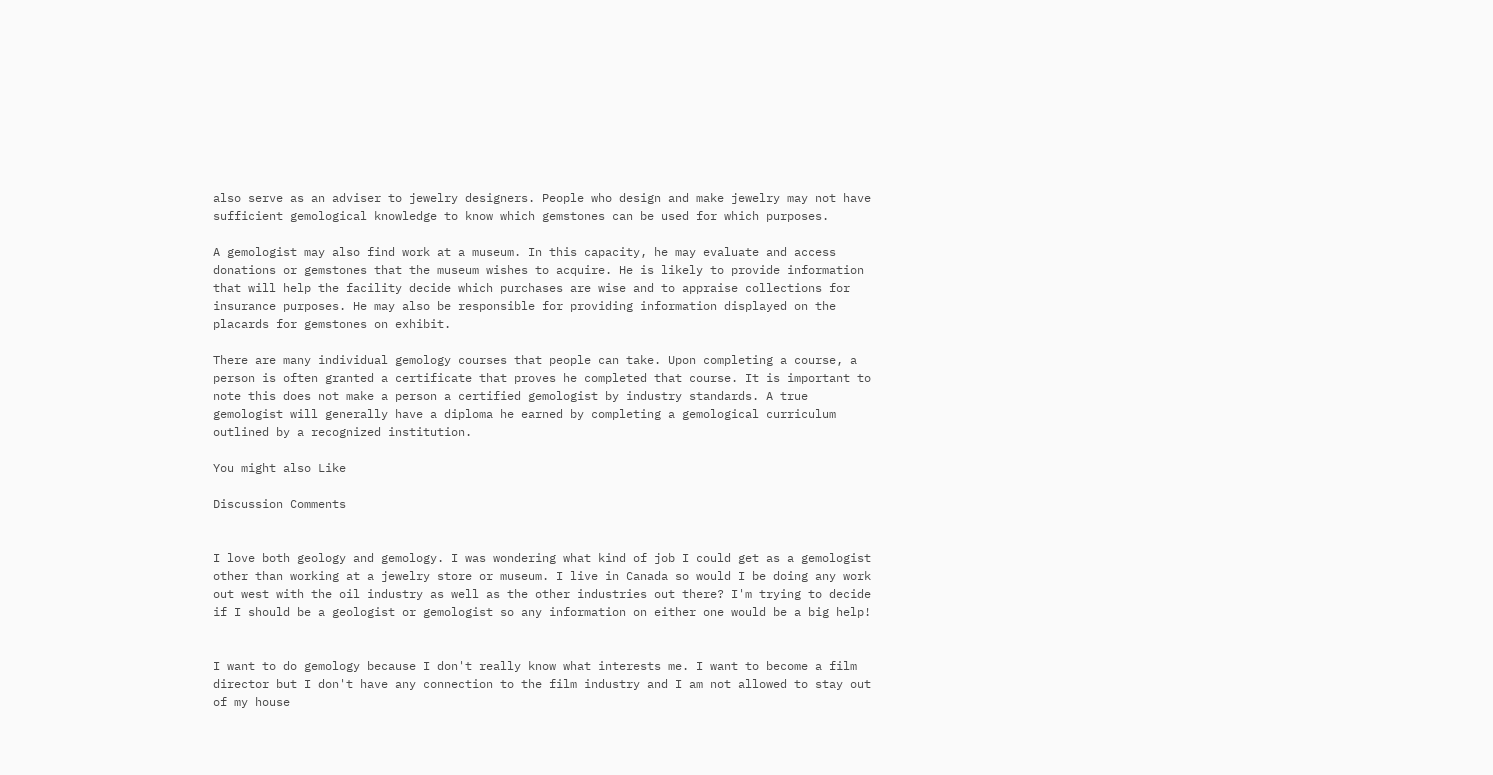also serve as an adviser to jewelry designers. People who design and make jewelry may not have sufficient gemological knowledge to know which gemstones can be used for which purposes.

A gemologist may also find work at a museum. In this capacity, he may evaluate and access donations or gemstones that the museum wishes to acquire. He is likely to provide information that will help the facility decide which purchases are wise and to appraise collections for insurance purposes. He may also be responsible for providing information displayed on the placards for gemstones on exhibit.

There are many individual gemology courses that people can take. Upon completing a course, a person is often granted a certificate that proves he completed that course. It is important to note this does not make a person a certified gemologist by industry standards. A true gemologist will generally have a diploma he earned by completing a gemological curriculum outlined by a recognized institution.

You might also Like

Discussion Comments


I love both geology and gemology. I was wondering what kind of job I could get as a gemologist other than working at a jewelry store or museum. I live in Canada so would I be doing any work out west with the oil industry as well as the other industries out there? I'm trying to decide if I should be a geologist or gemologist so any information on either one would be a big help!


I want to do gemology because I don't really know what interests me. I want to become a film director but I don't have any connection to the film industry and I am not allowed to stay out of my house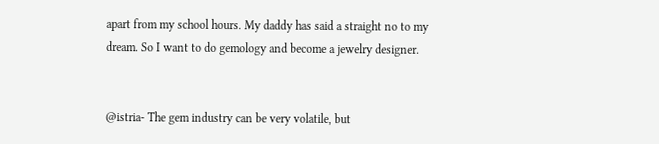apart from my school hours. My daddy has said a straight no to my dream. So I want to do gemology and become a jewelry designer.


@istria- The gem industry can be very volatile, but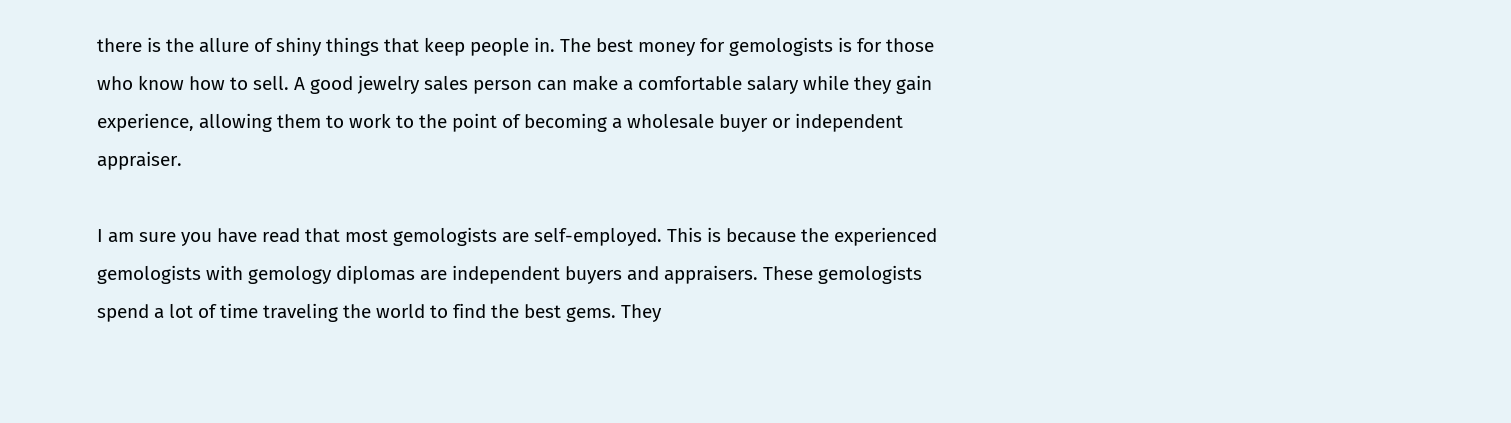there is the allure of shiny things that keep people in. The best money for gemologists is for those who know how to sell. A good jewelry sales person can make a comfortable salary while they gain experience, allowing them to work to the point of becoming a wholesale buyer or independent appraiser.

I am sure you have read that most gemologists are self-employed. This is because the experienced gemologists with gemology diplomas are independent buyers and appraisers. These gemologists spend a lot of time traveling the world to find the best gems. They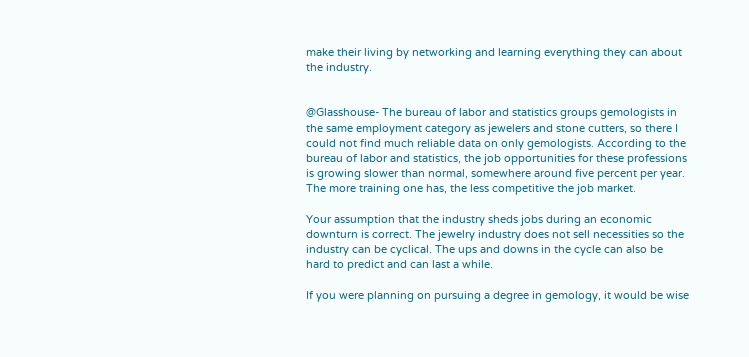make their living by networking and learning everything they can about the industry.


@Glasshouse- The bureau of labor and statistics groups gemologists in the same employment category as jewelers and stone cutters, so there I could not find much reliable data on only gemologists. According to the bureau of labor and statistics, the job opportunities for these professions is growing slower than normal, somewhere around five percent per year. The more training one has, the less competitive the job market.

Your assumption that the industry sheds jobs during an economic downturn is correct. The jewelry industry does not sell necessities so the industry can be cyclical. The ups and downs in the cycle can also be hard to predict and can last a while.

If you were planning on pursuing a degree in gemology, it would be wise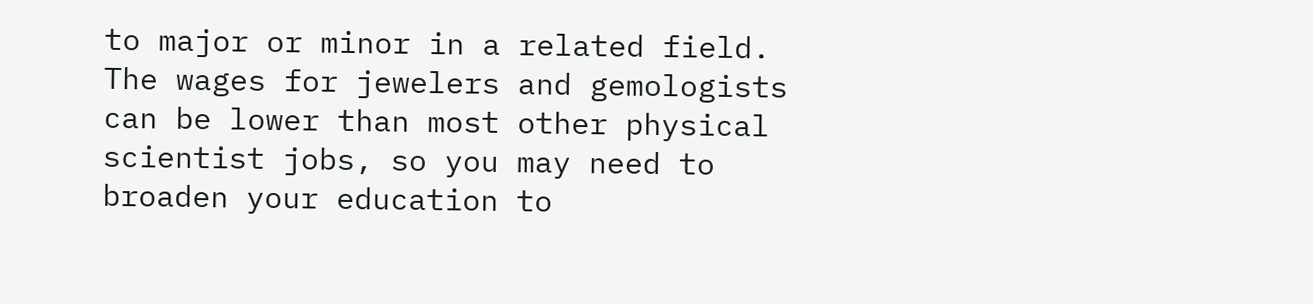to major or minor in a related field. The wages for jewelers and gemologists can be lower than most other physical scientist jobs, so you may need to broaden your education to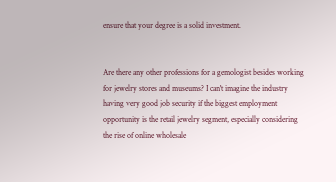ensure that your degree is a solid investment.


Are there any other professions for a gemologist besides working for jewelry stores and museums? I can't imagine the industry having very good job security if the biggest employment opportunity is the retail jewelry segment, especially considering the rise of online wholesale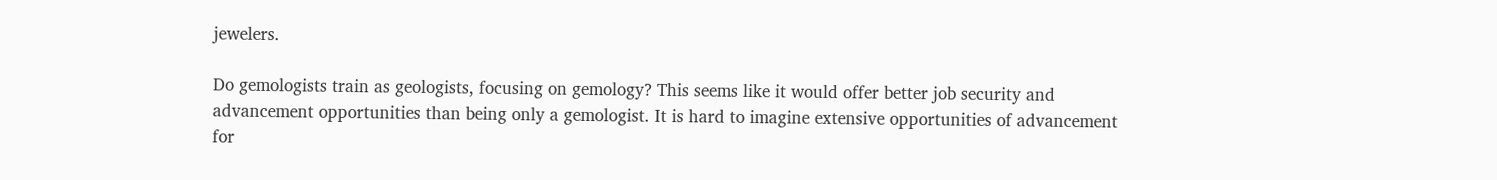jewelers.

Do gemologists train as geologists, focusing on gemology? This seems like it would offer better job security and advancement opportunities than being only a gemologist. It is hard to imagine extensive opportunities of advancement for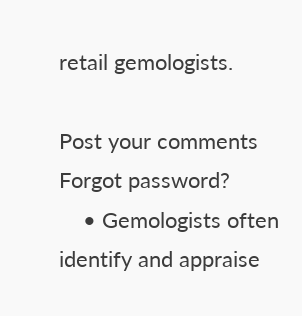retail gemologists.

Post your comments
Forgot password?
    • Gemologists often identify and appraise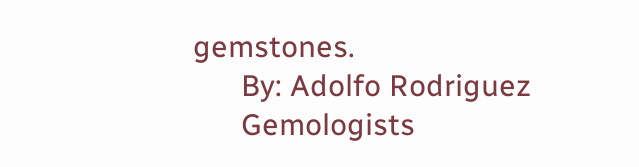gemstones.
      By: Adolfo Rodriguez
      Gemologists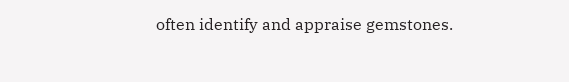often identify and appraise gemstones.